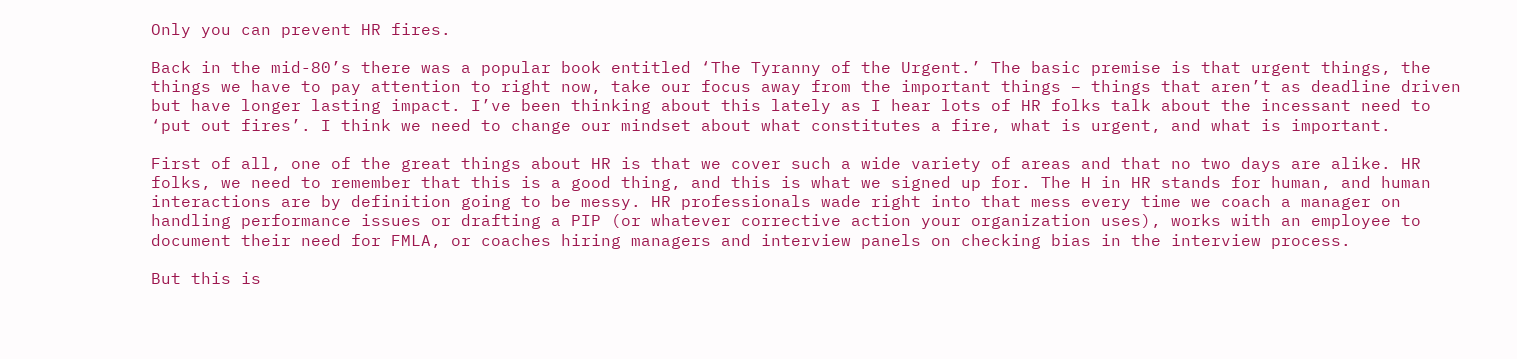Only you can prevent HR fires.

Back in the mid-80’s there was a popular book entitled ‘The Tyranny of the Urgent.’ The basic premise is that urgent things, the things we have to pay attention to right now, take our focus away from the important things – things that aren’t as deadline driven but have longer lasting impact. I’ve been thinking about this lately as I hear lots of HR folks talk about the incessant need to ‘put out fires’. I think we need to change our mindset about what constitutes a fire, what is urgent, and what is important.

First of all, one of the great things about HR is that we cover such a wide variety of areas and that no two days are alike. HR folks, we need to remember that this is a good thing, and this is what we signed up for. The H in HR stands for human, and human interactions are by definition going to be messy. HR professionals wade right into that mess every time we coach a manager on handling performance issues or drafting a PIP (or whatever corrective action your organization uses), works with an employee to document their need for FMLA, or coaches hiring managers and interview panels on checking bias in the interview process.

But this is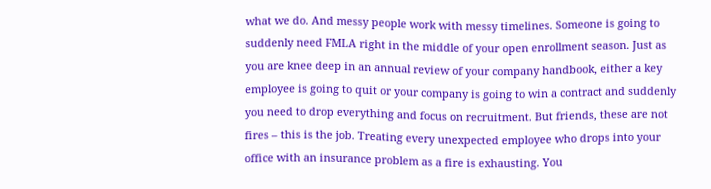what we do. And messy people work with messy timelines. Someone is going to suddenly need FMLA right in the middle of your open enrollment season. Just as you are knee deep in an annual review of your company handbook, either a key employee is going to quit or your company is going to win a contract and suddenly you need to drop everything and focus on recruitment. But friends, these are not fires – this is the job. Treating every unexpected employee who drops into your office with an insurance problem as a fire is exhausting. You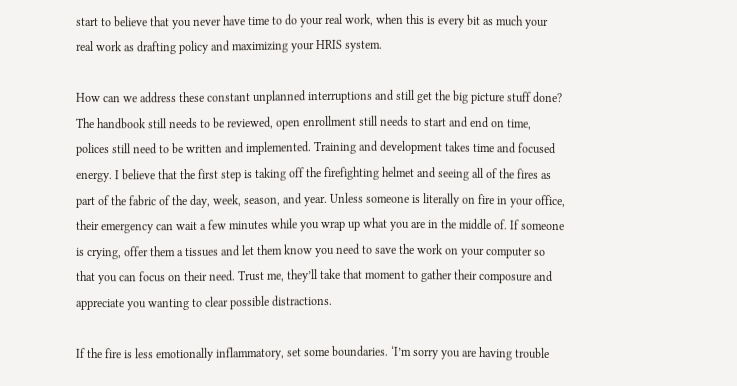start to believe that you never have time to do your real work, when this is every bit as much your real work as drafting policy and maximizing your HRIS system.

How can we address these constant unplanned interruptions and still get the big picture stuff done? The handbook still needs to be reviewed, open enrollment still needs to start and end on time, polices still need to be written and implemented. Training and development takes time and focused energy. I believe that the first step is taking off the firefighting helmet and seeing all of the fires as part of the fabric of the day, week, season, and year. Unless someone is literally on fire in your office, their emergency can wait a few minutes while you wrap up what you are in the middle of. If someone is crying, offer them a tissues and let them know you need to save the work on your computer so that you can focus on their need. Trust me, they’ll take that moment to gather their composure and appreciate you wanting to clear possible distractions.

If the fire is less emotionally inflammatory, set some boundaries. ‘I’m sorry you are having trouble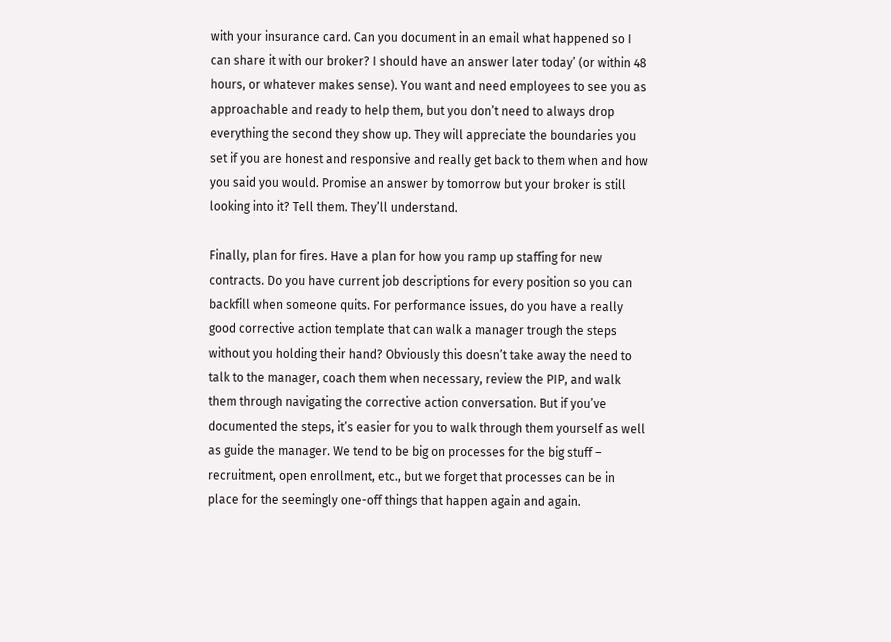with your insurance card. Can you document in an email what happened so I can share it with our broker? I should have an answer later today’ (or within 48 hours, or whatever makes sense). You want and need employees to see you as approachable and ready to help them, but you don’t need to always drop everything the second they show up. They will appreciate the boundaries you set if you are honest and responsive and really get back to them when and how you said you would. Promise an answer by tomorrow but your broker is still looking into it? Tell them. They’ll understand.

Finally, plan for fires. Have a plan for how you ramp up staffing for new contracts. Do you have current job descriptions for every position so you can backfill when someone quits. For performance issues, do you have a really good corrective action template that can walk a manager trough the steps without you holding their hand? Obviously this doesn’t take away the need to talk to the manager, coach them when necessary, review the PIP, and walk them through navigating the corrective action conversation. But if you’ve documented the steps, it’s easier for you to walk through them yourself as well as guide the manager. We tend to be big on processes for the big stuff – recruitment, open enrollment, etc., but we forget that processes can be in place for the seemingly one-off things that happen again and again.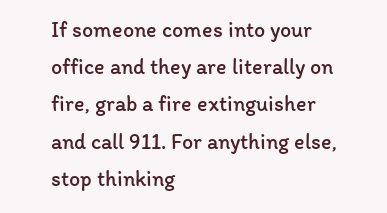If someone comes into your office and they are literally on fire, grab a fire extinguisher and call 911. For anything else, stop thinking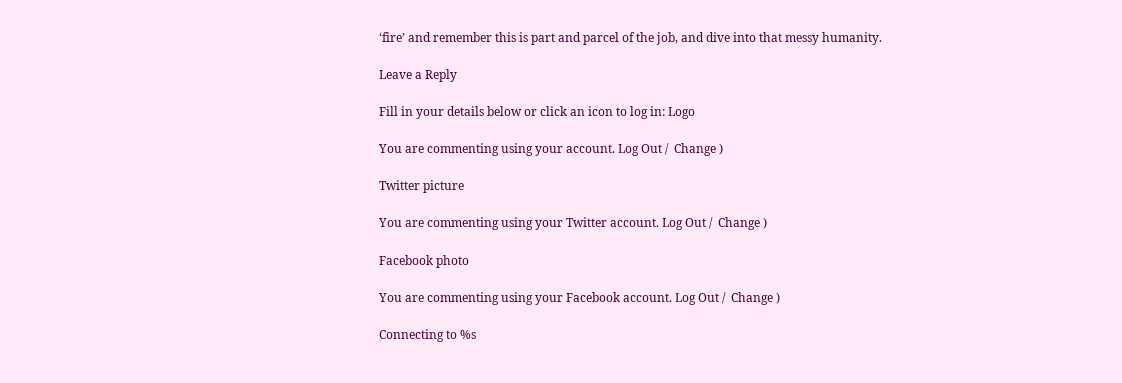‘fire’ and remember this is part and parcel of the job, and dive into that messy humanity.

Leave a Reply

Fill in your details below or click an icon to log in: Logo

You are commenting using your account. Log Out /  Change )

Twitter picture

You are commenting using your Twitter account. Log Out /  Change )

Facebook photo

You are commenting using your Facebook account. Log Out /  Change )

Connecting to %s